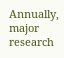Annually, major research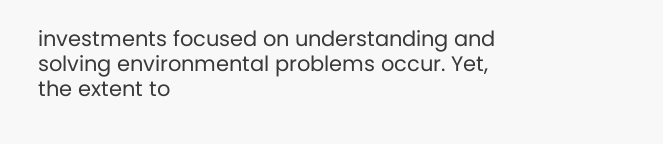investments focused on understanding and solving environmental problems occur. Yet, the extent to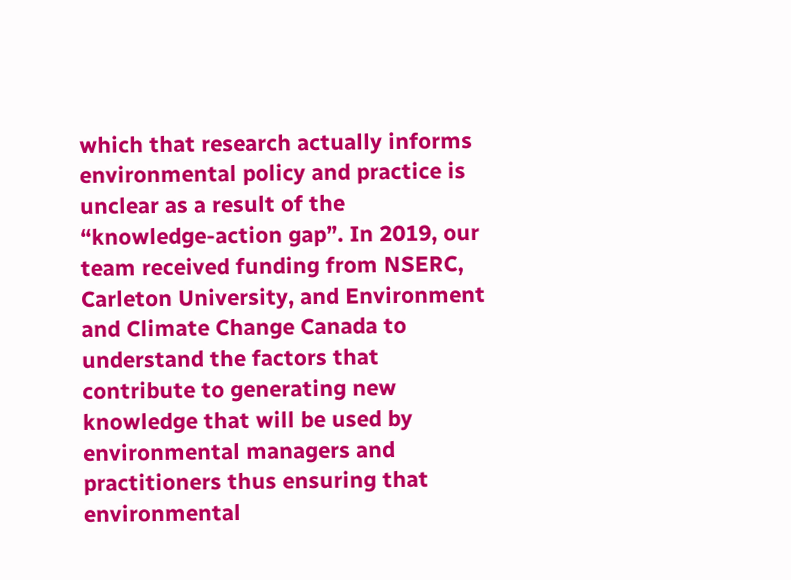which that research actually informs environmental policy and practice is unclear as a result of the “knowledge-action gap”. In 2019, our team received funding from NSERC, Carleton University, and Environment and Climate Change Canada to understand the factors that contribute to generating new knowledge that will be used by environmental managers and practitioners thus ensuring that environmental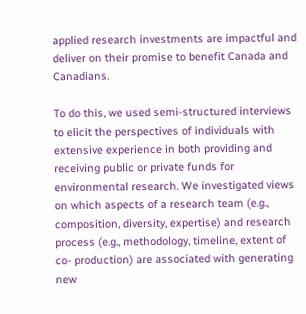applied research investments are impactful and deliver on their promise to benefit Canada and Canadians.

To do this, we used semi-structured interviews to elicit the perspectives of individuals with extensive experience in both providing and receiving public or private funds for environmental research. We investigated views on which aspects of a research team (e.g., composition, diversity, expertise) and research process (e.g., methodology, timeline, extent of co- production) are associated with generating new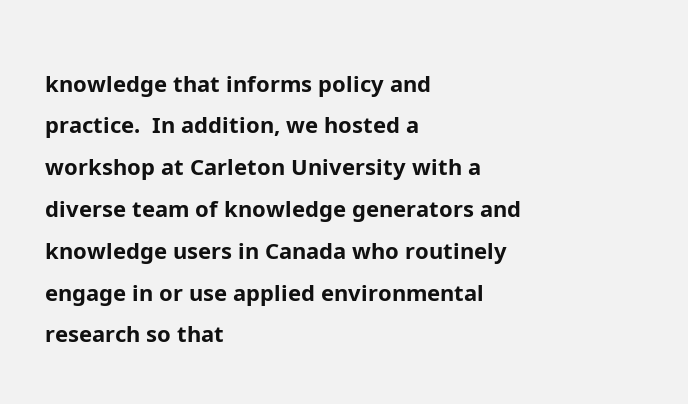knowledge that informs policy and practice.  In addition, we hosted a workshop at Carleton University with a diverse team of knowledge generators and knowledge users in Canada who routinely engage in or use applied environmental research so that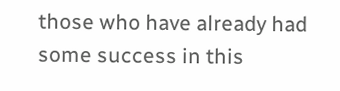those who have already had some success in this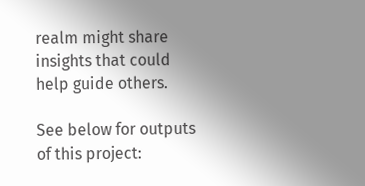realm might share insights that could help guide others.

See below for outputs of this project: